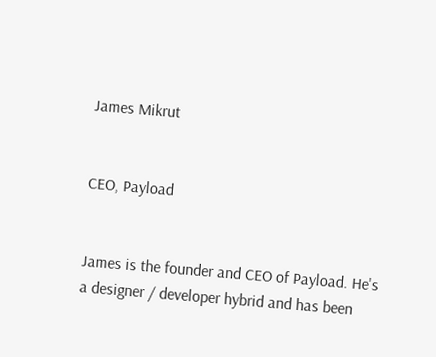James Mikrut


CEO, Payload


James is the founder and CEO of Payload. He's a designer / developer hybrid and has been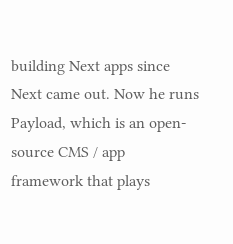building Next apps since Next came out. Now he runs Payload, which is an open-source CMS / app framework that plays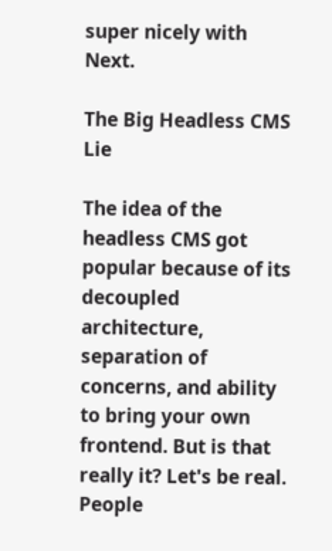super nicely with Next.

The Big Headless CMS Lie

The idea of the headless CMS got popular because of its decoupled architecture, separation of concerns, and ability to bring your own frontend. But is that really it? Let's be real. People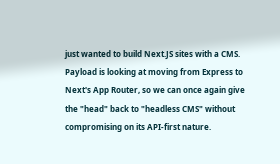just wanted to build Next.JS sites with a CMS. Payload is looking at moving from Express to Next's App Router, so we can once again give the "head" back to "headless CMS" without compromising on its API-first nature.